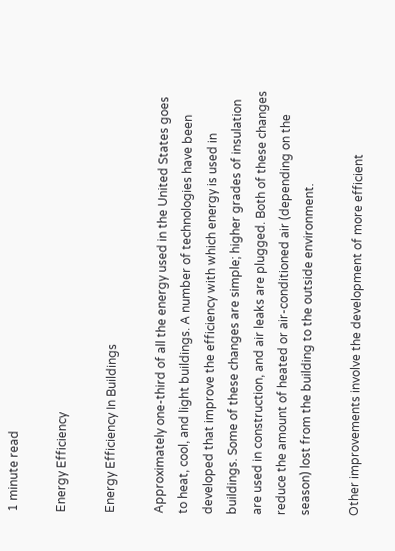1 minute read

Energy Efficiency

Energy Efficiency In Buildings

Approximately one-third of all the energy used in the United States goes to heat, cool, and light buildings. A number of technologies have been developed that improve the efficiency with which energy is used in buildings. Some of these changes are simple; higher grades of insulation are used in construction, and air leaks are plugged. Both of these changes reduce the amount of heated or air-conditioned air (depending on the season) lost from the building to the outside environment.

Other improvements involve the development of more efficient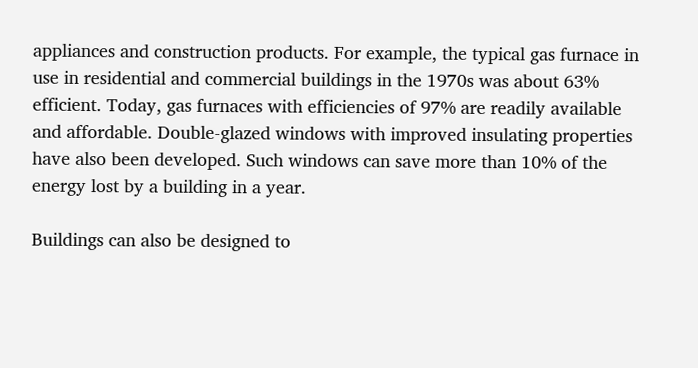appliances and construction products. For example, the typical gas furnace in use in residential and commercial buildings in the 1970s was about 63% efficient. Today, gas furnaces with efficiencies of 97% are readily available and affordable. Double-glazed windows with improved insulating properties have also been developed. Such windows can save more than 10% of the energy lost by a building in a year.

Buildings can also be designed to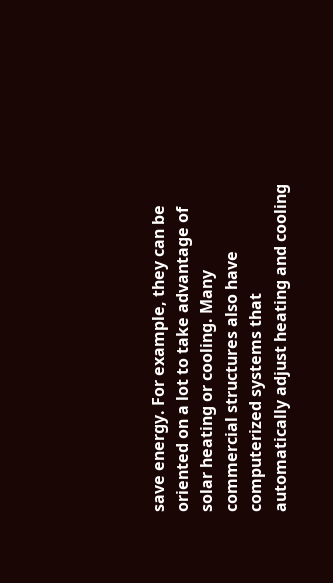save energy. For example, they can be oriented on a lot to take advantage of solar heating or cooling. Many commercial structures also have computerized systems that automatically adjust heating and cooling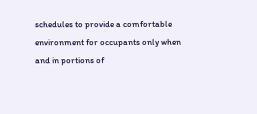schedules to provide a comfortable environment for occupants only when and in portions of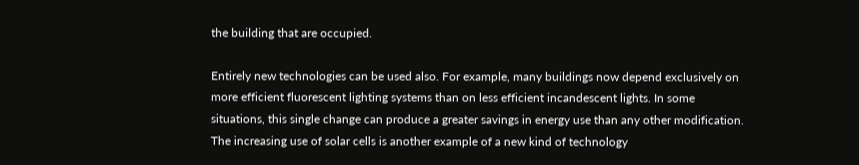the building that are occupied.

Entirely new technologies can be used also. For example, many buildings now depend exclusively on more efficient fluorescent lighting systems than on less efficient incandescent lights. In some situations, this single change can produce a greater savings in energy use than any other modification. The increasing use of solar cells is another example of a new kind of technology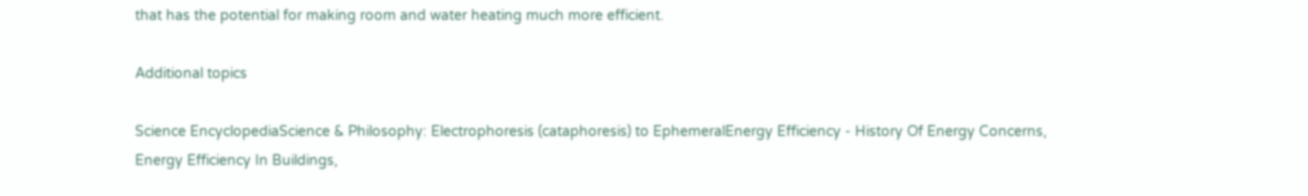that has the potential for making room and water heating much more efficient.

Additional topics

Science EncyclopediaScience & Philosophy: Electrophoresis (cataphoresis) to EphemeralEnergy Efficiency - History Of Energy Concerns, Energy Efficiency In Buildings,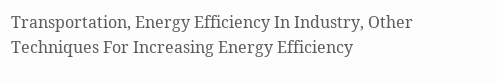Transportation, Energy Efficiency In Industry, Other Techniques For Increasing Energy Efficiency